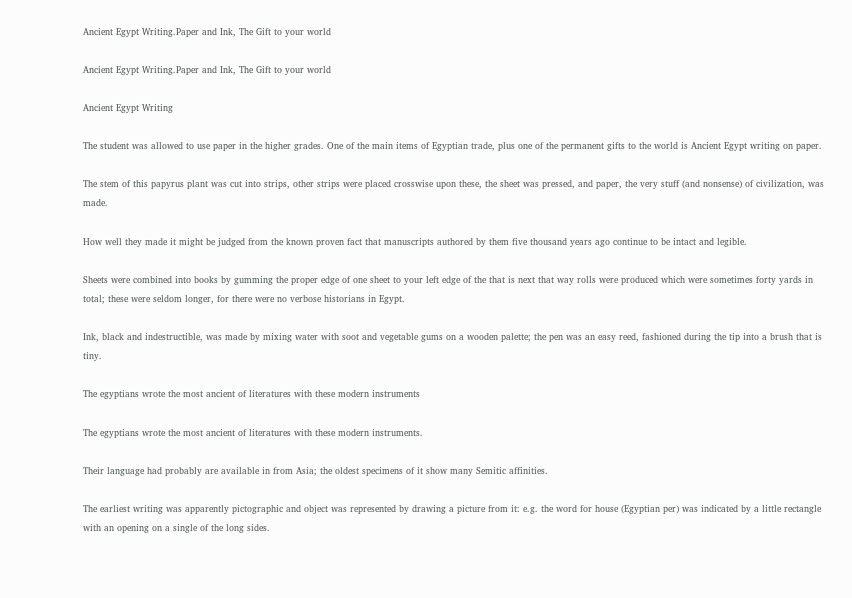Ancient Egypt Writing.Paper and Ink, The Gift to your world

Ancient Egypt Writing.Paper and Ink, The Gift to your world

Ancient Egypt Writing

The student was allowed to use paper in the higher grades. One of the main items of Egyptian trade, plus one of the permanent gifts to the world is Ancient Egypt writing on paper.

The stem of this papyrus plant was cut into strips, other strips were placed crosswise upon these, the sheet was pressed, and paper, the very stuff (and nonsense) of civilization, was made.

How well they made it might be judged from the known proven fact that manuscripts authored by them five thousand years ago continue to be intact and legible.

Sheets were combined into books by gumming the proper edge of one sheet to your left edge of the that is next that way rolls were produced which were sometimes forty yards in total; these were seldom longer, for there were no verbose historians in Egypt.

Ink, black and indestructible, was made by mixing water with soot and vegetable gums on a wooden palette; the pen was an easy reed, fashioned during the tip into a brush that is tiny.

The egyptians wrote the most ancient of literatures with these modern instruments

The egyptians wrote the most ancient of literatures with these modern instruments.

Their language had probably are available in from Asia; the oldest specimens of it show many Semitic affinities.

The earliest writing was apparently pictographic and object was represented by drawing a picture from it: e.g. the word for house (Egyptian per) was indicated by a little rectangle with an opening on a single of the long sides.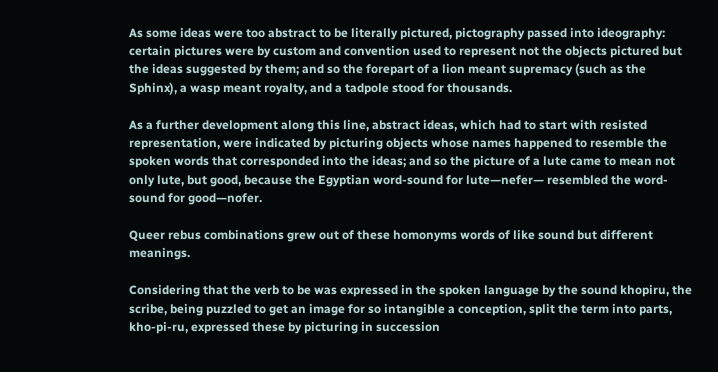As some ideas were too abstract to be literally pictured, pictography passed into ideography: certain pictures were by custom and convention used to represent not the objects pictured but the ideas suggested by them; and so the forepart of a lion meant supremacy (such as the Sphinx), a wasp meant royalty, and a tadpole stood for thousands.

As a further development along this line, abstract ideas, which had to start with resisted representation, were indicated by picturing objects whose names happened to resemble the spoken words that corresponded into the ideas; and so the picture of a lute came to mean not only lute, but good, because the Egyptian word-sound for lute—nefer— resembled the word-sound for good—nofer.

Queer rebus combinations grew out of these homonyms words of like sound but different meanings.

Considering that the verb to be was expressed in the spoken language by the sound khopiru, the scribe, being puzzled to get an image for so intangible a conception, split the term into parts, kho-pi-ru, expressed these by picturing in succession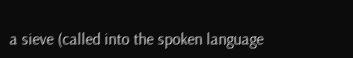a sieve (called into the spoken language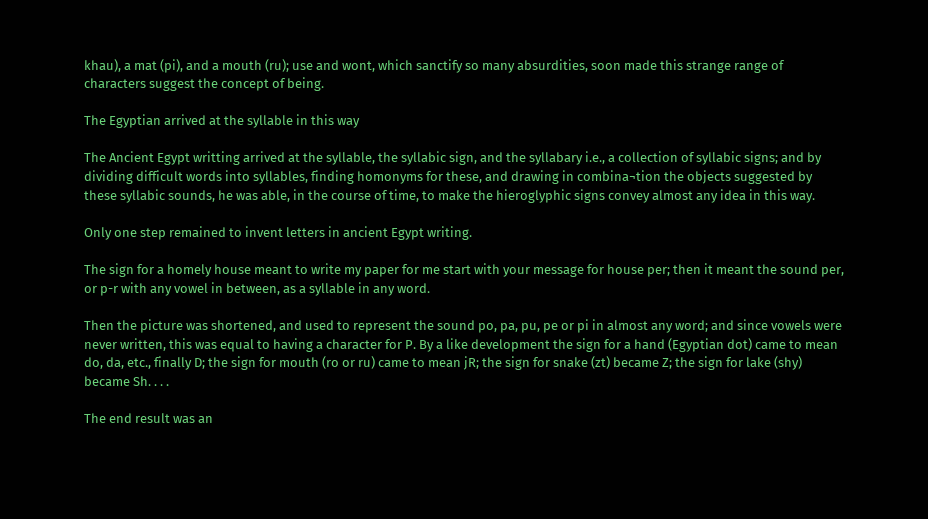khau), a mat (pi), and a mouth (ru); use and wont, which sanctify so many absurdities, soon made this strange range of characters suggest the concept of being.

The Egyptian arrived at the syllable in this way

The Ancient Egypt writting arrived at the syllable, the syllabic sign, and the syllabary i.e., a collection of syllabic signs; and by dividing difficult words into syllables, finding homonyms for these, and drawing in combina¬tion the objects suggested by these syllabic sounds, he was able, in the course of time, to make the hieroglyphic signs convey almost any idea in this way.

Only one step remained to invent letters in ancient Egypt writing.

The sign for a homely house meant to write my paper for me start with your message for house per; then it meant the sound per, or p-r with any vowel in between, as a syllable in any word.

Then the picture was shortened, and used to represent the sound po, pa, pu, pe or pi in almost any word; and since vowels were never written, this was equal to having a character for P. By a like development the sign for a hand (Egyptian dot) came to mean do, da, etc., finally D; the sign for mouth (ro or ru) came to mean jR; the sign for snake (zt) became Z; the sign for lake (shy) became Sh. . . .

The end result was an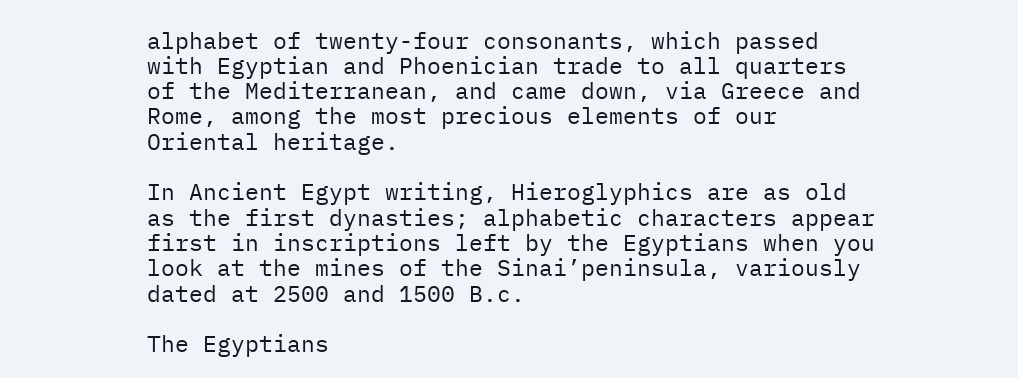alphabet of twenty-four consonants, which passed with Egyptian and Phoenician trade to all quarters of the Mediterranean, and came down, via Greece and Rome, among the most precious elements of our Oriental heritage.

In Ancient Egypt writing, Hieroglyphics are as old as the first dynasties; alphabetic characters appear first in inscriptions left by the Egyptians when you look at the mines of the Sinai’peninsula, variously dated at 2500 and 1500 B.c.

The Egyptians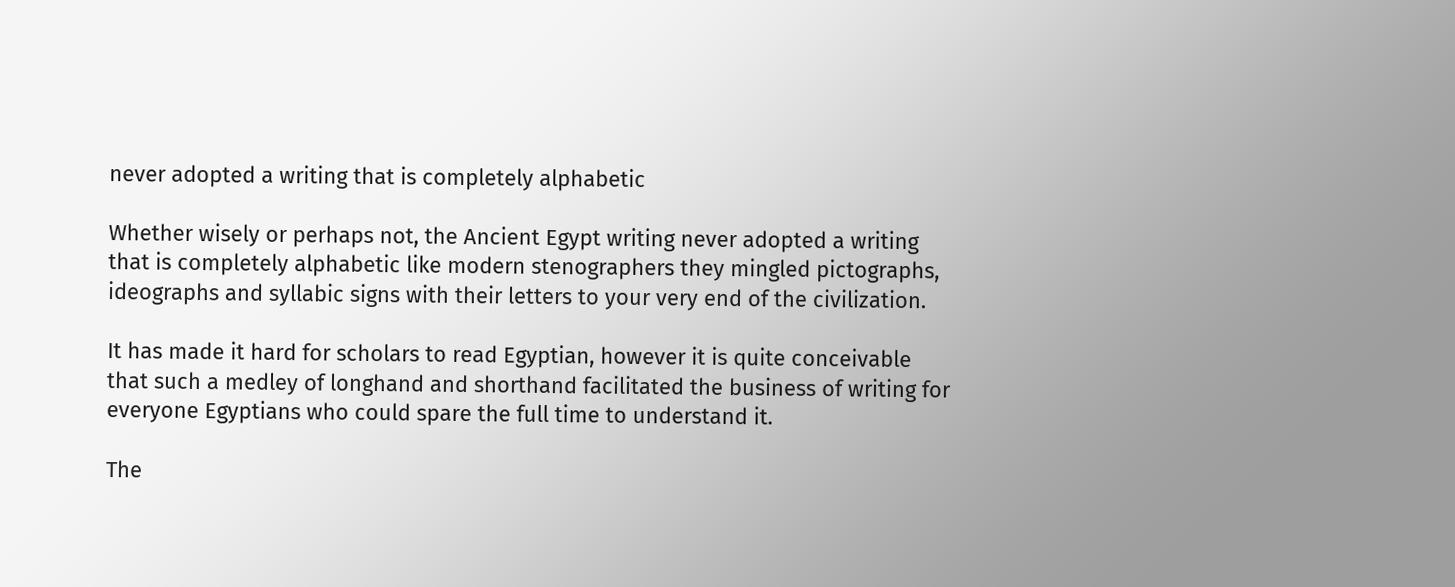never adopted a writing that is completely alphabetic

Whether wisely or perhaps not, the Ancient Egypt writing never adopted a writing that is completely alphabetic like modern stenographers they mingled pictographs, ideographs and syllabic signs with their letters to your very end of the civilization.

It has made it hard for scholars to read Egyptian, however it is quite conceivable that such a medley of longhand and shorthand facilitated the business of writing for everyone Egyptians who could spare the full time to understand it.

The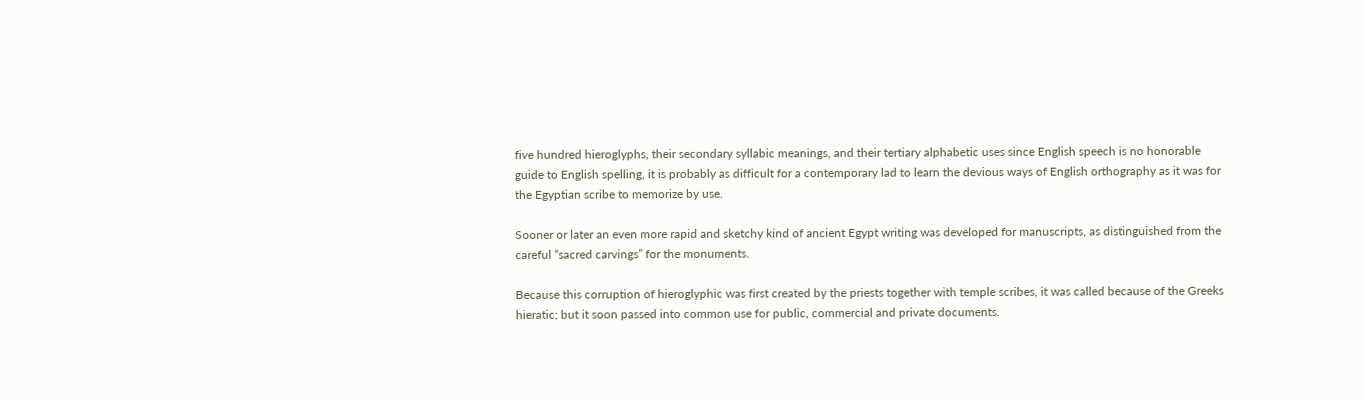five hundred hieroglyphs, their secondary syllabic meanings, and their tertiary alphabetic uses since English speech is no honorable guide to English spelling, it is probably as difficult for a contemporary lad to learn the devious ways of English orthography as it was for the Egyptian scribe to memorize by use.

Sooner or later an even more rapid and sketchy kind of ancient Egypt writing was developed for manuscripts, as distinguished from the careful “sacred carvings” for the monuments.

Because this corruption of hieroglyphic was first created by the priests together with temple scribes, it was called because of the Greeks hieratic; but it soon passed into common use for public, commercial and private documents.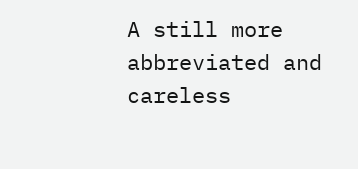A still more abbreviated and careless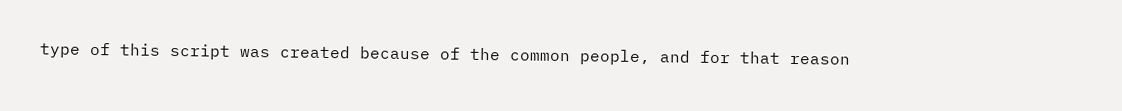type of this script was created because of the common people, and for that reason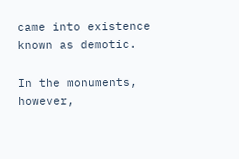came into existence known as demotic.

In the monuments, however,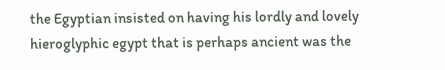the Egyptian insisted on having his lordly and lovely hieroglyphic egypt that is perhaps ancient was the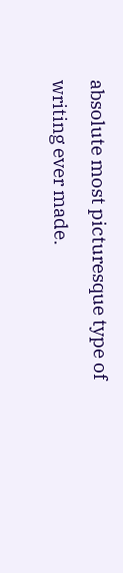absolute most picturesque type of writing ever made.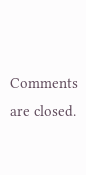Comments are closed.